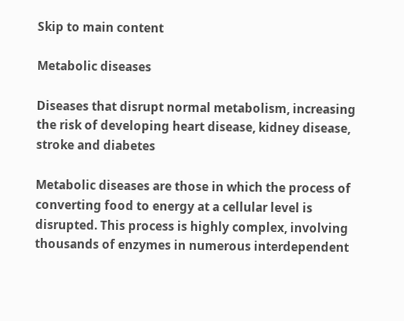Skip to main content

Metabolic diseases

Diseases that disrupt normal metabolism, increasing the risk of developing heart disease, kidney disease, stroke and diabetes

Metabolic diseases are those in which the process of converting food to energy at a cellular level is disrupted. This process is highly complex, involving thousands of enzymes in numerous interdependent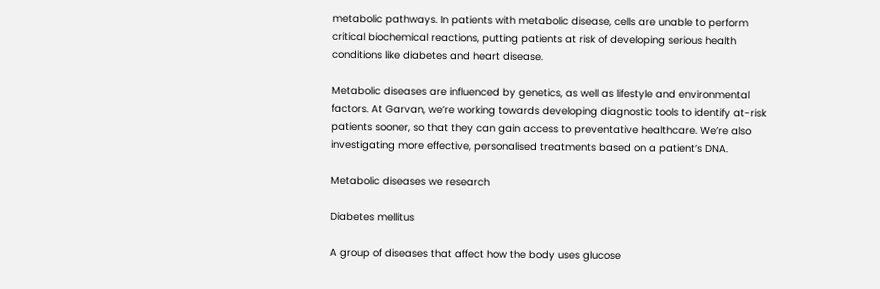metabolic pathways. In patients with metabolic disease, cells are unable to perform critical biochemical reactions, putting patients at risk of developing serious health conditions like diabetes and heart disease.

Metabolic diseases are influenced by genetics, as well as lifestyle and environmental factors. At Garvan, we’re working towards developing diagnostic tools to identify at-risk patients sooner, so that they can gain access to preventative healthcare. We’re also investigating more effective, personalised treatments based on a patient’s DNA.

Metabolic diseases we research

Diabetes mellitus

A group of diseases that affect how the body uses glucose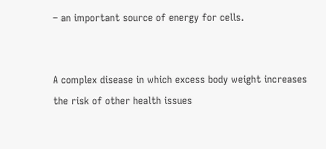– an important source of energy for cells.


A complex disease in which excess body weight increases the risk of other health issues